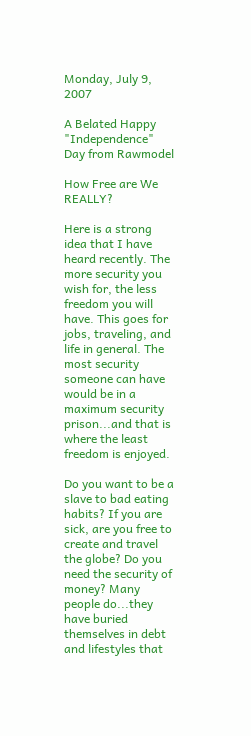Monday, July 9, 2007

A Belated Happy "Independence" Day from Rawmodel

How Free are We REALLY?

Here is a strong idea that I have heard recently. The more security you wish for, the less freedom you will have. This goes for jobs, traveling, and life in general. The most security someone can have would be in a maximum security prison...and that is where the least freedom is enjoyed.

Do you want to be a slave to bad eating habits? If you are sick, are you free to create and travel the globe? Do you need the security of money? Many people do...they have buried themselves in debt and lifestyles that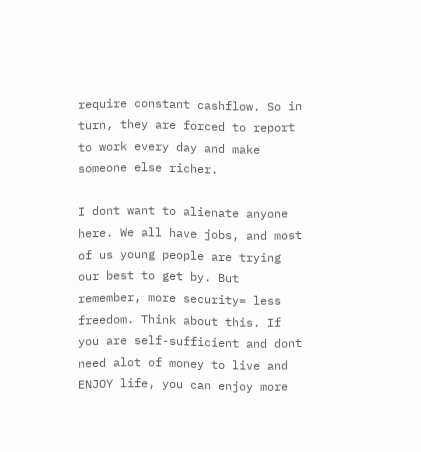require constant cashflow. So in turn, they are forced to report to work every day and make someone else richer.

I dont want to alienate anyone here. We all have jobs, and most of us young people are trying our best to get by. But remember, more security= less freedom. Think about this. If you are self-sufficient and dont need alot of money to live and ENJOY life, you can enjoy more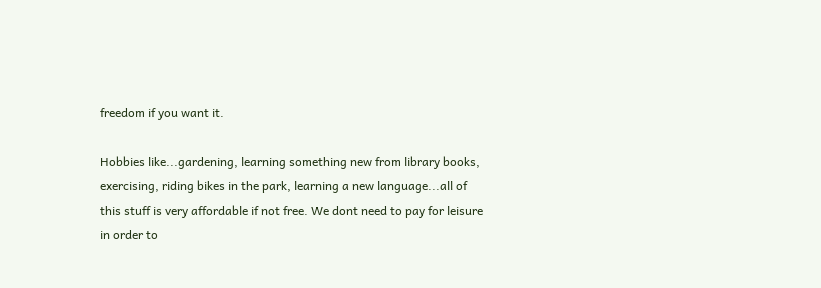freedom if you want it.

Hobbies like...gardening, learning something new from library books, exercising, riding bikes in the park, learning a new language...all of this stuff is very affordable if not free. We dont need to pay for leisure in order to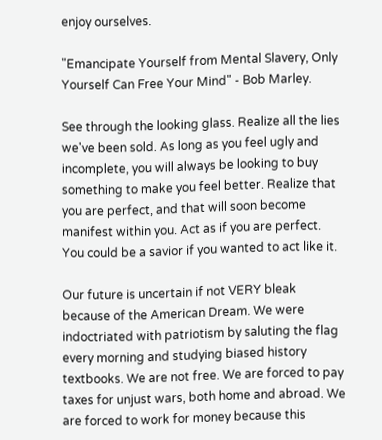enjoy ourselves.

"Emancipate Yourself from Mental Slavery, Only Yourself Can Free Your Mind" - Bob Marley.

See through the looking glass. Realize all the lies we've been sold. As long as you feel ugly and incomplete, you will always be looking to buy something to make you feel better. Realize that you are perfect, and that will soon become manifest within you. Act as if you are perfect. You could be a savior if you wanted to act like it.

Our future is uncertain if not VERY bleak because of the American Dream. We were indoctriated with patriotism by saluting the flag every morning and studying biased history textbooks. We are not free. We are forced to pay taxes for unjust wars, both home and abroad. We are forced to work for money because this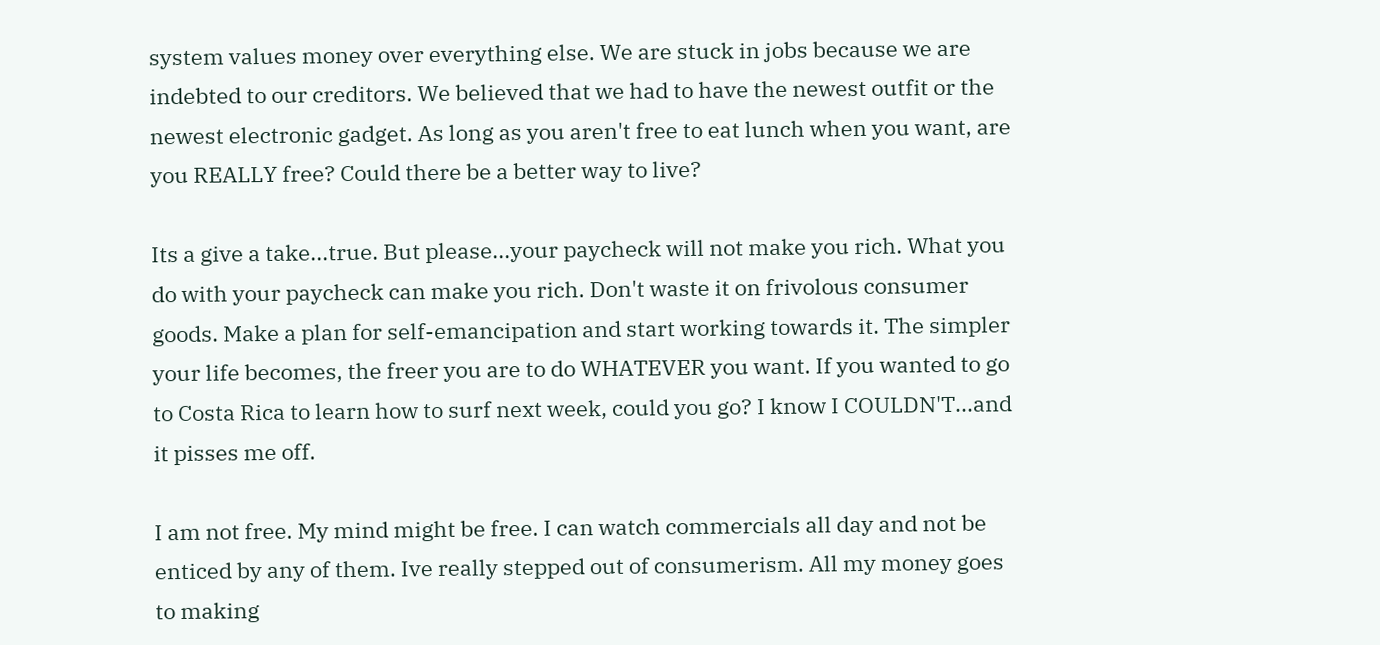system values money over everything else. We are stuck in jobs because we are indebted to our creditors. We believed that we had to have the newest outfit or the newest electronic gadget. As long as you aren't free to eat lunch when you want, are you REALLY free? Could there be a better way to live?

Its a give a take...true. But please...your paycheck will not make you rich. What you do with your paycheck can make you rich. Don't waste it on frivolous consumer goods. Make a plan for self-emancipation and start working towards it. The simpler your life becomes, the freer you are to do WHATEVER you want. If you wanted to go to Costa Rica to learn how to surf next week, could you go? I know I COULDN'T...and it pisses me off.

I am not free. My mind might be free. I can watch commercials all day and not be enticed by any of them. Ive really stepped out of consumerism. All my money goes to making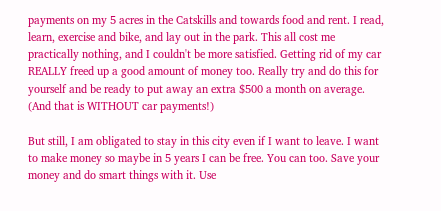payments on my 5 acres in the Catskills and towards food and rent. I read, learn, exercise and bike, and lay out in the park. This all cost me practically nothing, and I couldn't be more satisfied. Getting rid of my car REALLY freed up a good amount of money too. Really try and do this for yourself and be ready to put away an extra $500 a month on average. (And that is WITHOUT car payments!)

But still, I am obligated to stay in this city even if I want to leave. I want to make money so maybe in 5 years I can be free. You can too. Save your money and do smart things with it. Use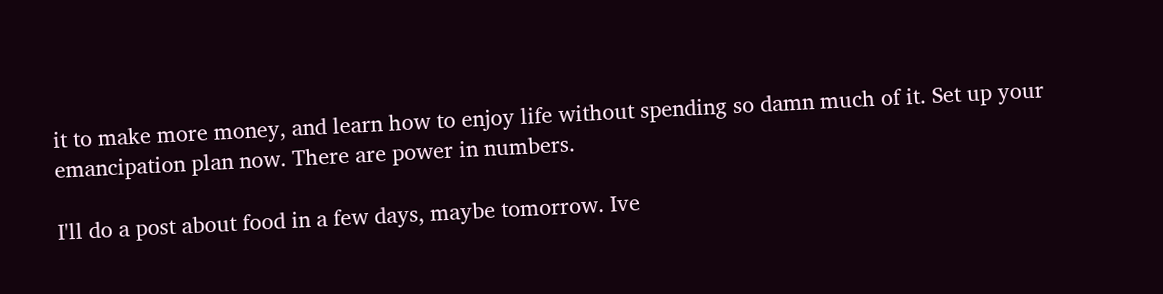it to make more money, and learn how to enjoy life without spending so damn much of it. Set up your emancipation plan now. There are power in numbers.

I'll do a post about food in a few days, maybe tomorrow. Ive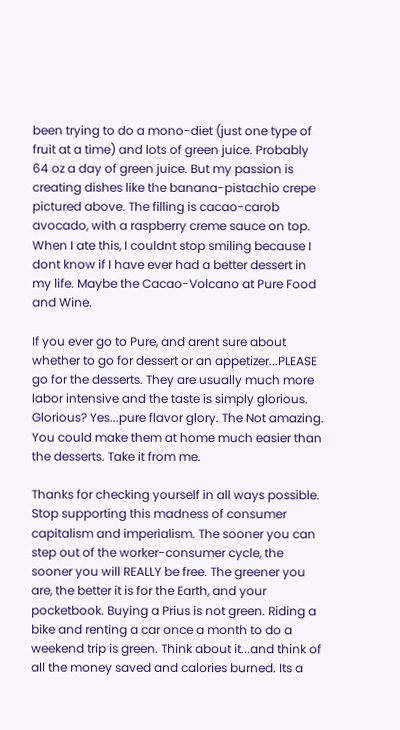been trying to do a mono-diet (just one type of fruit at a time) and lots of green juice. Probably 64 oz a day of green juice. But my passion is creating dishes like the banana-pistachio crepe pictured above. The filling is cacao-carob avocado, with a raspberry creme sauce on top. When I ate this, I couldnt stop smiling because I dont know if I have ever had a better dessert in my life. Maybe the Cacao-Volcano at Pure Food and Wine.

If you ever go to Pure, and arent sure about whether to go for dessert or an appetizer...PLEASE go for the desserts. They are usually much more labor intensive and the taste is simply glorious. Glorious? Yes...pure flavor glory. The Not amazing. You could make them at home much easier than the desserts. Take it from me.

Thanks for checking yourself in all ways possible. Stop supporting this madness of consumer capitalism and imperialism. The sooner you can step out of the worker-consumer cycle, the sooner you will REALLY be free. The greener you are, the better it is for the Earth, and your pocketbook. Buying a Prius is not green. Riding a bike and renting a car once a month to do a weekend trip is green. Think about it...and think of all the money saved and calories burned. Its a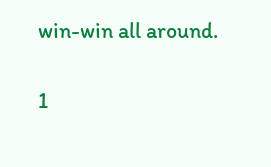win-win all around.

1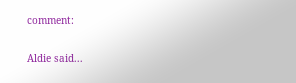comment:

Aldie said...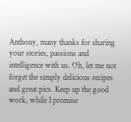Anthony, many thanks for sharing your stories, passions and intelligence with us. Oh, let me not forget the simply delicious recipes and great pics. Keep up the good work, while I promise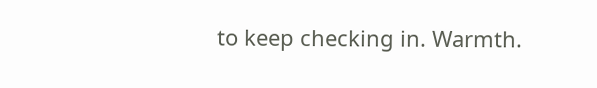to keep checking in. Warmth.